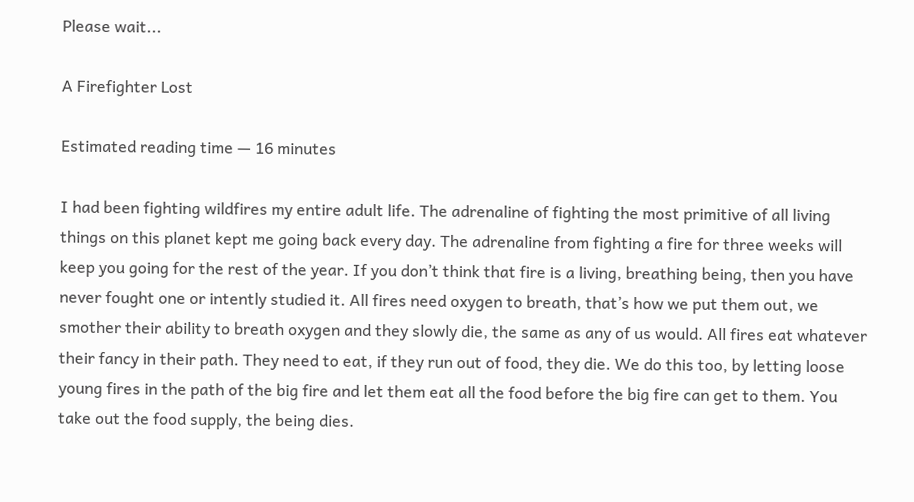Please wait...

A Firefighter Lost

Estimated reading time — 16 minutes

I had been fighting wildfires my entire adult life. The adrenaline of fighting the most primitive of all living things on this planet kept me going back every day. The adrenaline from fighting a fire for three weeks will keep you going for the rest of the year. If you don’t think that fire is a living, breathing being, then you have never fought one or intently studied it. All fires need oxygen to breath, that’s how we put them out, we smother their ability to breath oxygen and they slowly die, the same as any of us would. All fires eat whatever their fancy in their path. They need to eat, if they run out of food, they die. We do this too, by letting loose young fires in the path of the big fire and let them eat all the food before the big fire can get to them. You take out the food supply, the being dies.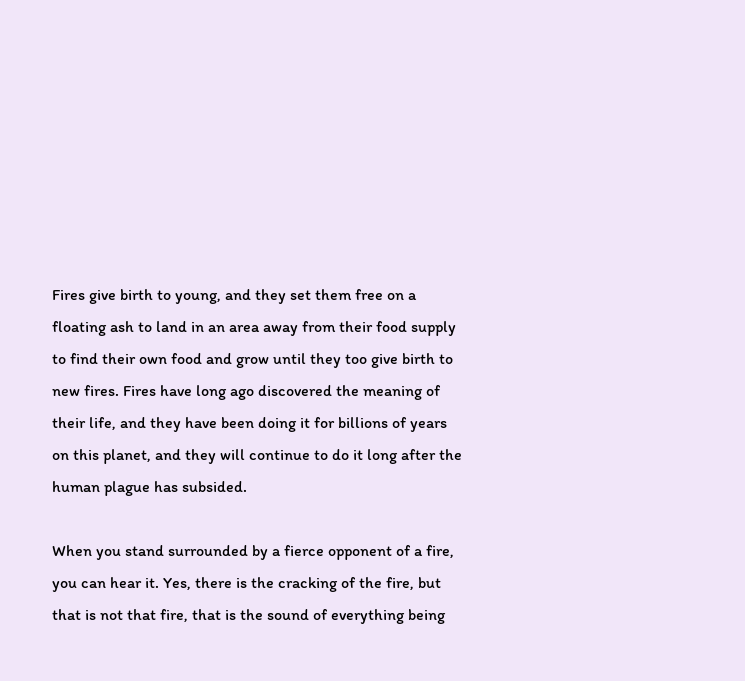Fires give birth to young, and they set them free on a floating ash to land in an area away from their food supply to find their own food and grow until they too give birth to new fires. Fires have long ago discovered the meaning of their life, and they have been doing it for billions of years on this planet, and they will continue to do it long after the human plague has subsided.

When you stand surrounded by a fierce opponent of a fire, you can hear it. Yes, there is the cracking of the fire, but that is not that fire, that is the sound of everything being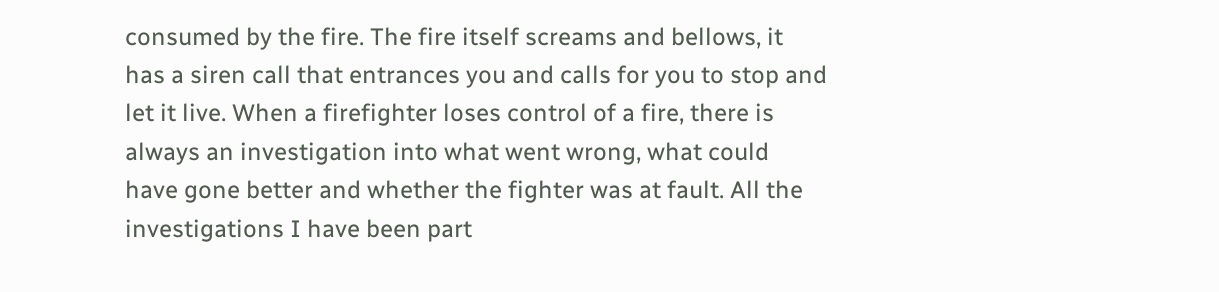consumed by the fire. The fire itself screams and bellows, it has a siren call that entrances you and calls for you to stop and let it live. When a firefighter loses control of a fire, there is always an investigation into what went wrong, what could have gone better and whether the fighter was at fault. All the investigations I have been part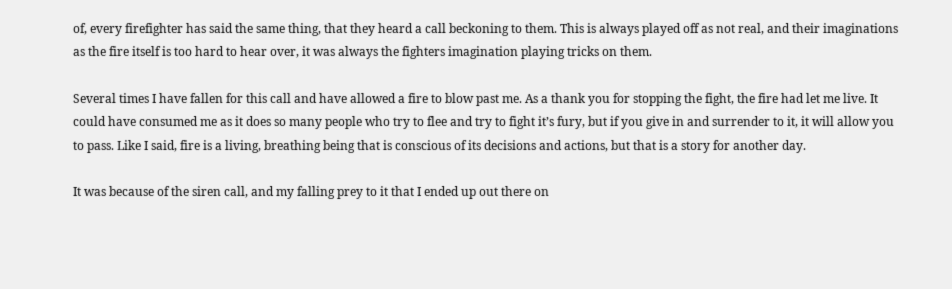of, every firefighter has said the same thing, that they heard a call beckoning to them. This is always played off as not real, and their imaginations as the fire itself is too hard to hear over, it was always the fighters imagination playing tricks on them.

Several times I have fallen for this call and have allowed a fire to blow past me. As a thank you for stopping the fight, the fire had let me live. It could have consumed me as it does so many people who try to flee and try to fight it’s fury, but if you give in and surrender to it, it will allow you to pass. Like I said, fire is a living, breathing being that is conscious of its decisions and actions, but that is a story for another day.

It was because of the siren call, and my falling prey to it that I ended up out there on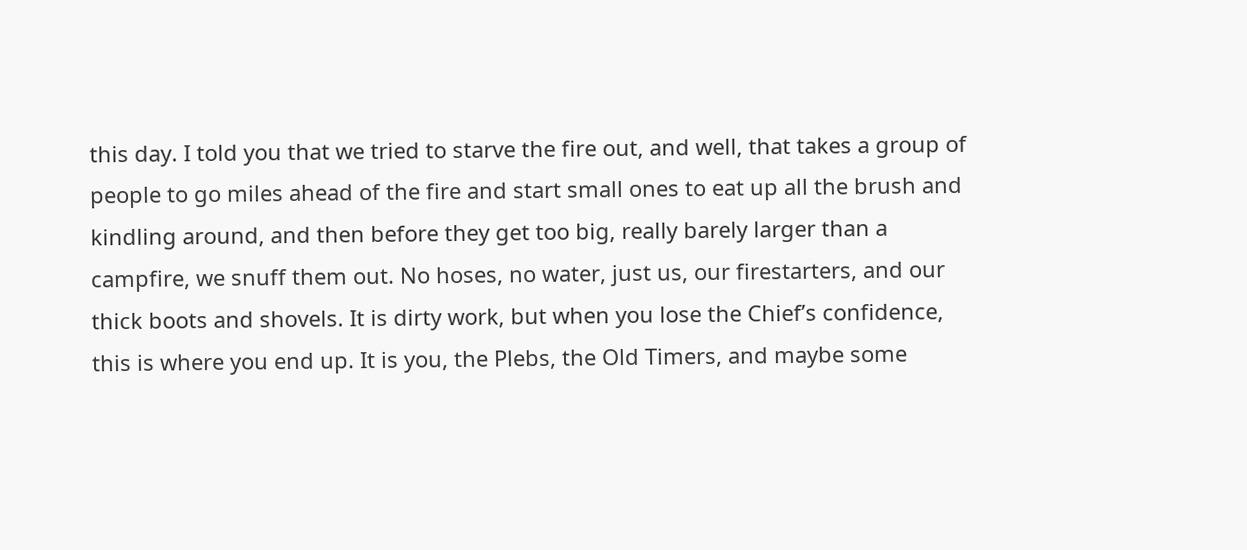this day. I told you that we tried to starve the fire out, and well, that takes a group of people to go miles ahead of the fire and start small ones to eat up all the brush and kindling around, and then before they get too big, really barely larger than a campfire, we snuff them out. No hoses, no water, just us, our firestarters, and our thick boots and shovels. It is dirty work, but when you lose the Chief’s confidence, this is where you end up. It is you, the Plebs, the Old Timers, and maybe some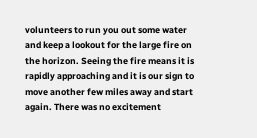volunteers to run you out some water and keep a lookout for the large fire on the horizon. Seeing the fire means it is rapidly approaching and it is our sign to move another few miles away and start again. There was no excitement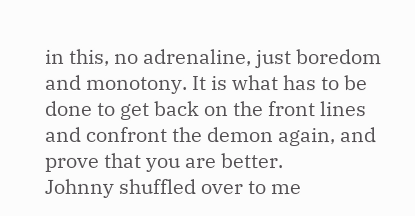in this, no adrenaline, just boredom and monotony. It is what has to be done to get back on the front lines and confront the demon again, and prove that you are better.
Johnny shuffled over to me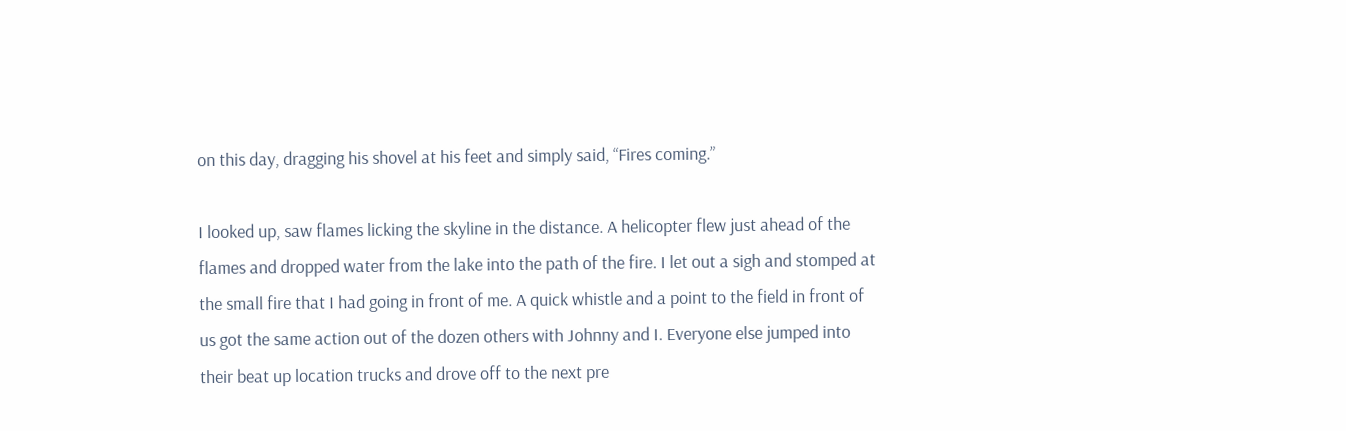on this day, dragging his shovel at his feet and simply said, “Fires coming.”

I looked up, saw flames licking the skyline in the distance. A helicopter flew just ahead of the flames and dropped water from the lake into the path of the fire. I let out a sigh and stomped at the small fire that I had going in front of me. A quick whistle and a point to the field in front of us got the same action out of the dozen others with Johnny and I. Everyone else jumped into their beat up location trucks and drove off to the next pre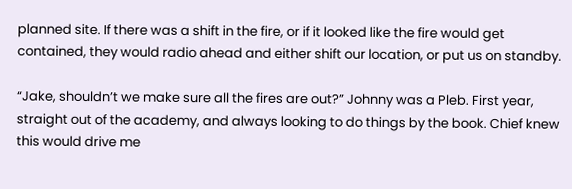planned site. If there was a shift in the fire, or if it looked like the fire would get contained, they would radio ahead and either shift our location, or put us on standby.

“Jake, shouldn’t we make sure all the fires are out?” Johnny was a Pleb. First year, straight out of the academy, and always looking to do things by the book. Chief knew this would drive me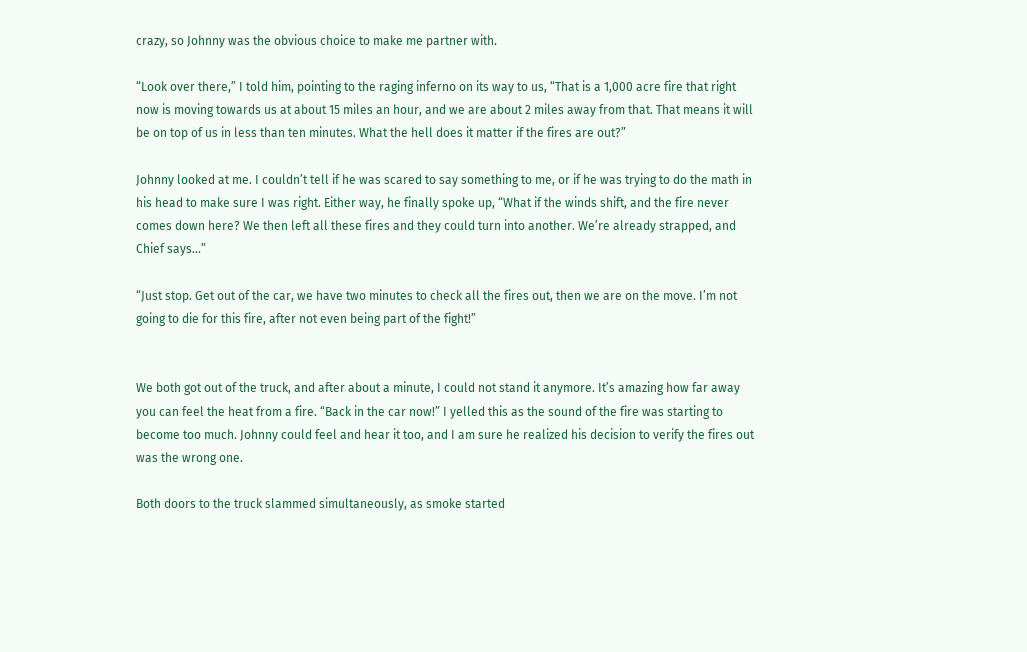crazy, so Johnny was the obvious choice to make me partner with.

“Look over there,” I told him, pointing to the raging inferno on its way to us, “That is a 1,000 acre fire that right now is moving towards us at about 15 miles an hour, and we are about 2 miles away from that. That means it will be on top of us in less than ten minutes. What the hell does it matter if the fires are out?”

Johnny looked at me. I couldn’t tell if he was scared to say something to me, or if he was trying to do the math in his head to make sure I was right. Either way, he finally spoke up, “What if the winds shift, and the fire never comes down here? We then left all these fires and they could turn into another. We’re already strapped, and Chief says…”

“Just stop. Get out of the car, we have two minutes to check all the fires out, then we are on the move. I’m not going to die for this fire, after not even being part of the fight!”


We both got out of the truck, and after about a minute, I could not stand it anymore. It’s amazing how far away you can feel the heat from a fire. “Back in the car now!” I yelled this as the sound of the fire was starting to become too much. Johnny could feel and hear it too, and I am sure he realized his decision to verify the fires out was the wrong one.

Both doors to the truck slammed simultaneously, as smoke started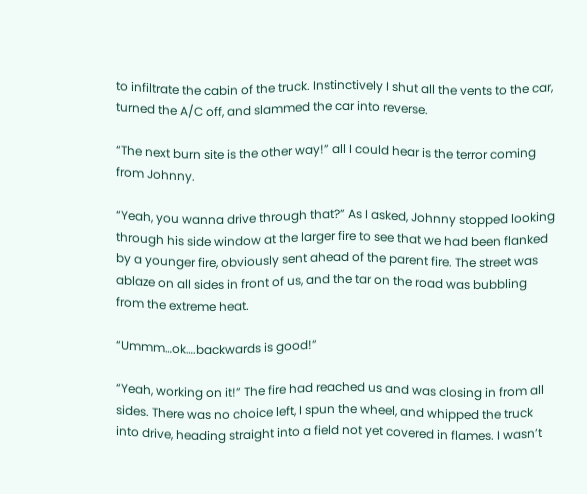to infiltrate the cabin of the truck. Instinctively I shut all the vents to the car, turned the A/C off, and slammed the car into reverse.

“The next burn site is the other way!” all I could hear is the terror coming from Johnny.

“Yeah, you wanna drive through that?” As I asked, Johnny stopped looking through his side window at the larger fire to see that we had been flanked by a younger fire, obviously sent ahead of the parent fire. The street was ablaze on all sides in front of us, and the tar on the road was bubbling from the extreme heat.

“Ummm…ok….backwards is good!”

“Yeah, working on it!” The fire had reached us and was closing in from all sides. There was no choice left, I spun the wheel, and whipped the truck into drive, heading straight into a field not yet covered in flames. I wasn’t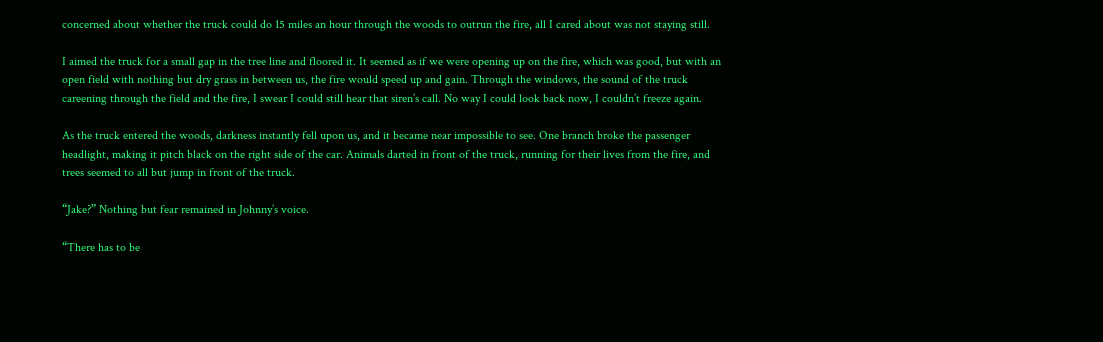concerned about whether the truck could do 15 miles an hour through the woods to outrun the fire, all I cared about was not staying still.

I aimed the truck for a small gap in the tree line and floored it. It seemed as if we were opening up on the fire, which was good, but with an open field with nothing but dry grass in between us, the fire would speed up and gain. Through the windows, the sound of the truck careening through the field and the fire, I swear I could still hear that siren’s call. No way I could look back now, I couldn’t freeze again.

As the truck entered the woods, darkness instantly fell upon us, and it became near impossible to see. One branch broke the passenger headlight, making it pitch black on the right side of the car. Animals darted in front of the truck, running for their lives from the fire, and trees seemed to all but jump in front of the truck.

“Jake?” Nothing but fear remained in Johnny’s voice.

“There has to be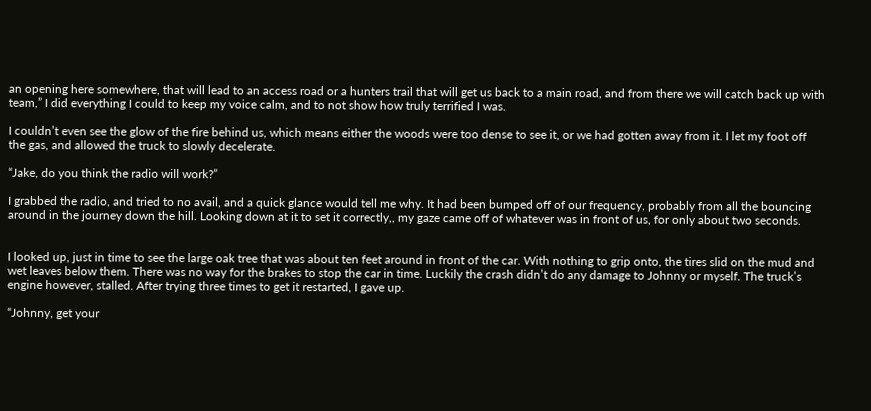an opening here somewhere, that will lead to an access road or a hunters trail that will get us back to a main road, and from there we will catch back up with team,” I did everything I could to keep my voice calm, and to not show how truly terrified I was.

I couldn’t even see the glow of the fire behind us, which means either the woods were too dense to see it, or we had gotten away from it. I let my foot off the gas, and allowed the truck to slowly decelerate.

“Jake, do you think the radio will work?”

I grabbed the radio, and tried to no avail, and a quick glance would tell me why. It had been bumped off of our frequency, probably from all the bouncing around in the journey down the hill. Looking down at it to set it correctly,, my gaze came off of whatever was in front of us, for only about two seconds.


I looked up, just in time to see the large oak tree that was about ten feet around in front of the car. With nothing to grip onto, the tires slid on the mud and wet leaves below them. There was no way for the brakes to stop the car in time. Luckily the crash didn’t do any damage to Johnny or myself. The truck’s engine however, stalled. After trying three times to get it restarted, I gave up.

“Johnny, get your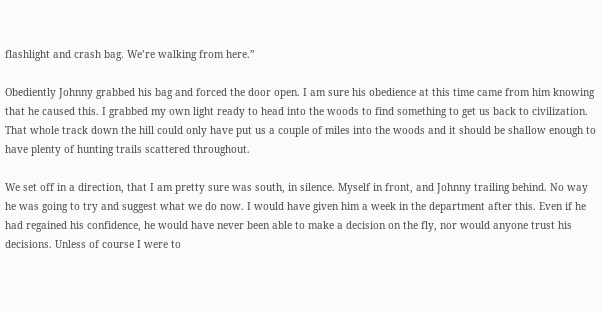flashlight and crash bag. We’re walking from here.”

Obediently Johnny grabbed his bag and forced the door open. I am sure his obedience at this time came from him knowing that he caused this. I grabbed my own light ready to head into the woods to find something to get us back to civilization. That whole track down the hill could only have put us a couple of miles into the woods and it should be shallow enough to have plenty of hunting trails scattered throughout.

We set off in a direction, that I am pretty sure was south, in silence. Myself in front, and Johnny trailing behind. No way he was going to try and suggest what we do now. I would have given him a week in the department after this. Even if he had regained his confidence, he would have never been able to make a decision on the fly, nor would anyone trust his decisions. Unless of course I were to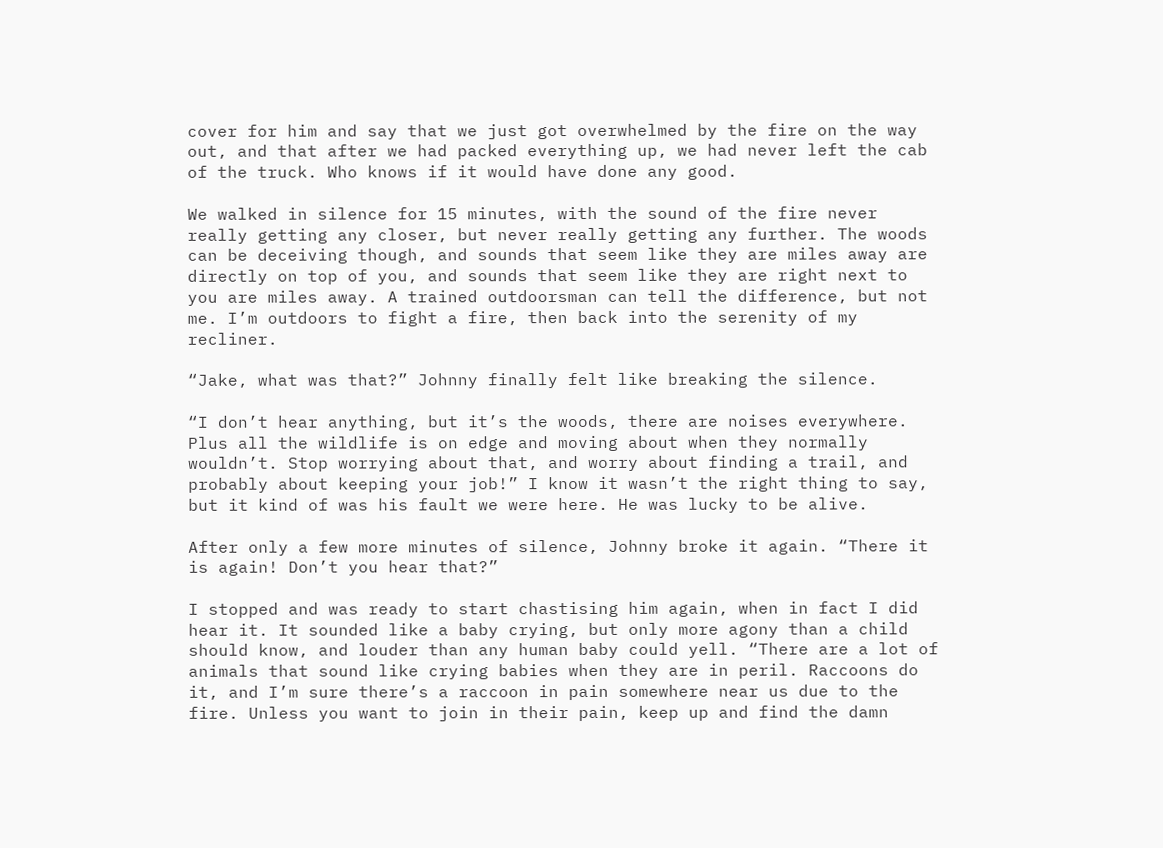cover for him and say that we just got overwhelmed by the fire on the way out, and that after we had packed everything up, we had never left the cab of the truck. Who knows if it would have done any good.

We walked in silence for 15 minutes, with the sound of the fire never really getting any closer, but never really getting any further. The woods can be deceiving though, and sounds that seem like they are miles away are directly on top of you, and sounds that seem like they are right next to you are miles away. A trained outdoorsman can tell the difference, but not me. I’m outdoors to fight a fire, then back into the serenity of my recliner.

“Jake, what was that?” Johnny finally felt like breaking the silence.

“I don’t hear anything, but it’s the woods, there are noises everywhere. Plus all the wildlife is on edge and moving about when they normally wouldn’t. Stop worrying about that, and worry about finding a trail, and probably about keeping your job!” I know it wasn’t the right thing to say, but it kind of was his fault we were here. He was lucky to be alive.

After only a few more minutes of silence, Johnny broke it again. “There it is again! Don’t you hear that?”

I stopped and was ready to start chastising him again, when in fact I did hear it. It sounded like a baby crying, but only more agony than a child should know, and louder than any human baby could yell. “There are a lot of animals that sound like crying babies when they are in peril. Raccoons do it, and I’m sure there’s a raccoon in pain somewhere near us due to the fire. Unless you want to join in their pain, keep up and find the damn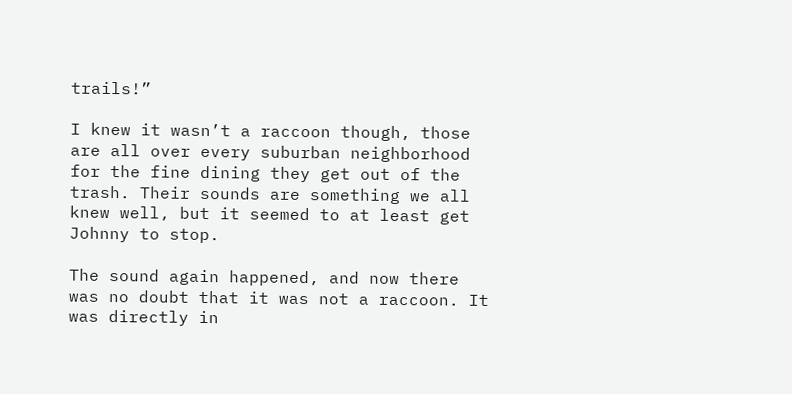trails!”

I knew it wasn’t a raccoon though, those are all over every suburban neighborhood for the fine dining they get out of the trash. Their sounds are something we all knew well, but it seemed to at least get Johnny to stop.

The sound again happened, and now there was no doubt that it was not a raccoon. It was directly in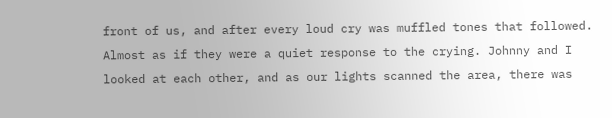front of us, and after every loud cry was muffled tones that followed. Almost as if they were a quiet response to the crying. Johnny and I looked at each other, and as our lights scanned the area, there was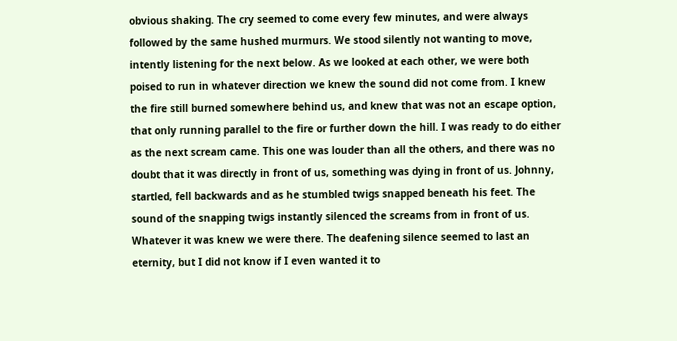obvious shaking. The cry seemed to come every few minutes, and were always followed by the same hushed murmurs. We stood silently not wanting to move, intently listening for the next below. As we looked at each other, we were both poised to run in whatever direction we knew the sound did not come from. I knew the fire still burned somewhere behind us, and knew that was not an escape option, that only running parallel to the fire or further down the hill. I was ready to do either as the next scream came. This one was louder than all the others, and there was no doubt that it was directly in front of us, something was dying in front of us. Johnny, startled, fell backwards and as he stumbled twigs snapped beneath his feet. The sound of the snapping twigs instantly silenced the screams from in front of us. Whatever it was knew we were there. The deafening silence seemed to last an eternity, but I did not know if I even wanted it to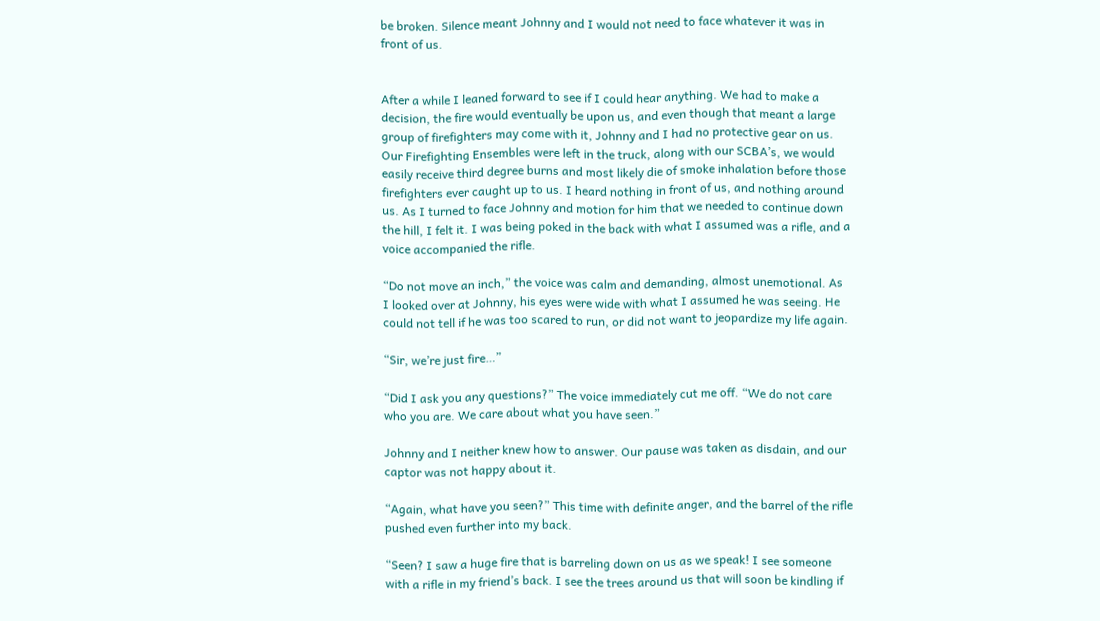be broken. Silence meant Johnny and I would not need to face whatever it was in front of us.


After a while I leaned forward to see if I could hear anything. We had to make a decision, the fire would eventually be upon us, and even though that meant a large group of firefighters may come with it, Johnny and I had no protective gear on us. Our Firefighting Ensembles were left in the truck, along with our SCBA’s, we would easily receive third degree burns and most likely die of smoke inhalation before those firefighters ever caught up to us. I heard nothing in front of us, and nothing around us. As I turned to face Johnny and motion for him that we needed to continue down the hill, I felt it. I was being poked in the back with what I assumed was a rifle, and a voice accompanied the rifle.

“Do not move an inch,” the voice was calm and demanding, almost unemotional. As I looked over at Johnny, his eyes were wide with what I assumed he was seeing. He could not tell if he was too scared to run, or did not want to jeopardize my life again.

“Sir, we’re just fire…”

“Did I ask you any questions?” The voice immediately cut me off. “We do not care who you are. We care about what you have seen.”

Johnny and I neither knew how to answer. Our pause was taken as disdain, and our captor was not happy about it.

“Again, what have you seen?” This time with definite anger, and the barrel of the rifle pushed even further into my back.

“Seen? I saw a huge fire that is barreling down on us as we speak! I see someone with a rifle in my friend’s back. I see the trees around us that will soon be kindling if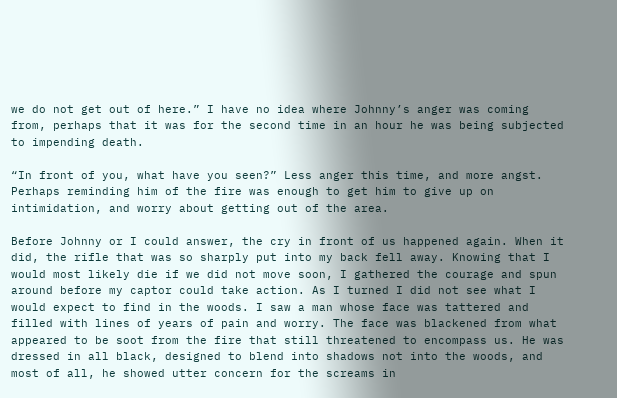we do not get out of here.” I have no idea where Johnny’s anger was coming from, perhaps that it was for the second time in an hour he was being subjected to impending death.

“In front of you, what have you seen?” Less anger this time, and more angst. Perhaps reminding him of the fire was enough to get him to give up on intimidation, and worry about getting out of the area.

Before Johnny or I could answer, the cry in front of us happened again. When it did, the rifle that was so sharply put into my back fell away. Knowing that I would most likely die if we did not move soon, I gathered the courage and spun around before my captor could take action. As I turned I did not see what I would expect to find in the woods. I saw a man whose face was tattered and filled with lines of years of pain and worry. The face was blackened from what appeared to be soot from the fire that still threatened to encompass us. He was dressed in all black, designed to blend into shadows not into the woods, and most of all, he showed utter concern for the screams in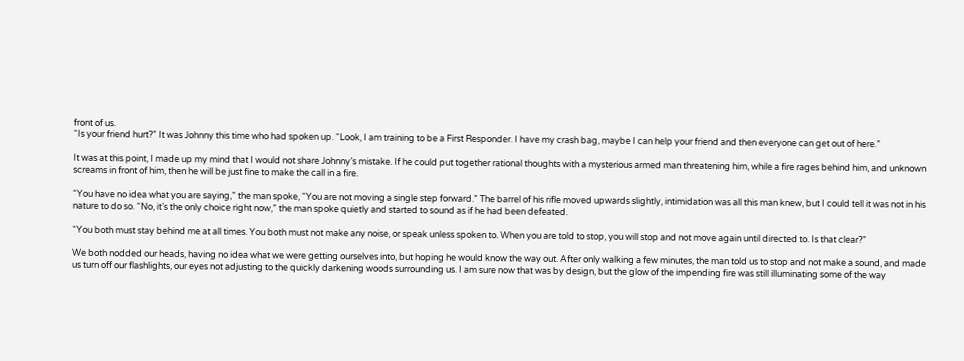front of us.
“Is your friend hurt?” It was Johnny this time who had spoken up. “Look, I am training to be a First Responder. I have my crash bag, maybe I can help your friend and then everyone can get out of here.”

It was at this point, I made up my mind that I would not share Johnny’s mistake. If he could put together rational thoughts with a mysterious armed man threatening him, while a fire rages behind him, and unknown screams in front of him, then he will be just fine to make the call in a fire.

“You have no idea what you are saying,” the man spoke, “You are not moving a single step forward.” The barrel of his rifle moved upwards slightly, intimidation was all this man knew, but I could tell it was not in his nature to do so. “No, it’s the only choice right now,” the man spoke quietly and started to sound as if he had been defeated.

“You both must stay behind me at all times. You both must not make any noise, or speak unless spoken to. When you are told to stop, you will stop and not move again until directed to. Is that clear?”

We both nodded our heads, having no idea what we were getting ourselves into, but hoping he would know the way out. After only walking a few minutes, the man told us to stop and not make a sound, and made us turn off our flashlights, our eyes not adjusting to the quickly darkening woods surrounding us. I am sure now that was by design, but the glow of the impending fire was still illuminating some of the way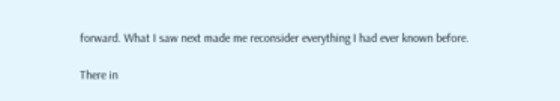forward. What I saw next made me reconsider everything I had ever known before.

There in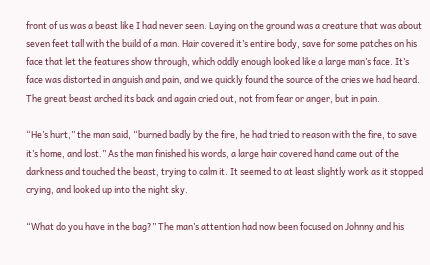front of us was a beast like I had never seen. Laying on the ground was a creature that was about seven feet tall with the build of a man. Hair covered it’s entire body, save for some patches on his face that let the features show through, which oddly enough looked like a large man’s face. It’s face was distorted in anguish and pain, and we quickly found the source of the cries we had heard. The great beast arched its back and again cried out, not from fear or anger, but in pain.

“He’s hurt,” the man said, “burned badly by the fire, he had tried to reason with the fire, to save it’s home, and lost.” As the man finished his words, a large hair covered hand came out of the darkness and touched the beast, trying to calm it. It seemed to at least slightly work as it stopped crying, and looked up into the night sky.

“What do you have in the bag?” The man’s attention had now been focused on Johnny and his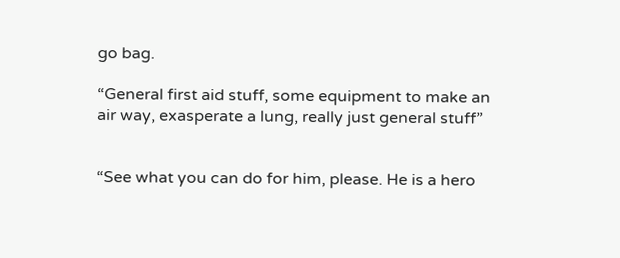go bag.

“General first aid stuff, some equipment to make an air way, exasperate a lung, really just general stuff”


“See what you can do for him, please. He is a hero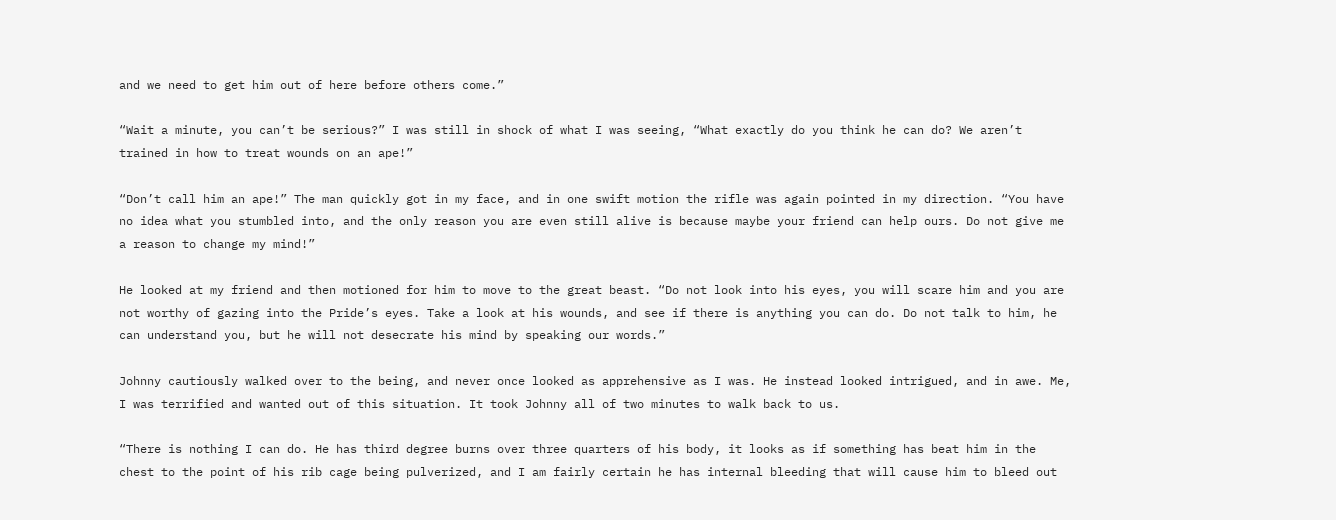and we need to get him out of here before others come.”

“Wait a minute, you can’t be serious?” I was still in shock of what I was seeing, “What exactly do you think he can do? We aren’t trained in how to treat wounds on an ape!”

“Don’t call him an ape!” The man quickly got in my face, and in one swift motion the rifle was again pointed in my direction. “You have no idea what you stumbled into, and the only reason you are even still alive is because maybe your friend can help ours. Do not give me a reason to change my mind!”

He looked at my friend and then motioned for him to move to the great beast. “Do not look into his eyes, you will scare him and you are not worthy of gazing into the Pride’s eyes. Take a look at his wounds, and see if there is anything you can do. Do not talk to him, he can understand you, but he will not desecrate his mind by speaking our words.”

Johnny cautiously walked over to the being, and never once looked as apprehensive as I was. He instead looked intrigued, and in awe. Me, I was terrified and wanted out of this situation. It took Johnny all of two minutes to walk back to us.

“There is nothing I can do. He has third degree burns over three quarters of his body, it looks as if something has beat him in the chest to the point of his rib cage being pulverized, and I am fairly certain he has internal bleeding that will cause him to bleed out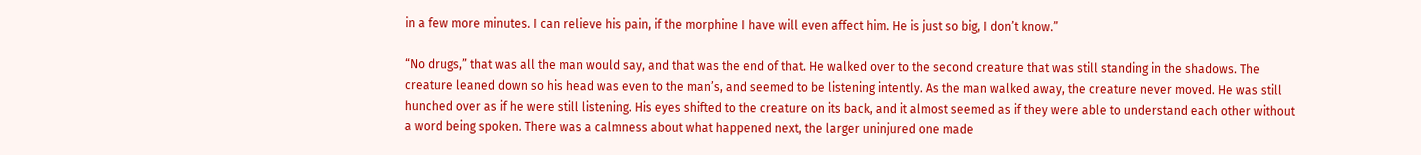in a few more minutes. I can relieve his pain, if the morphine I have will even affect him. He is just so big, I don’t know.”

“No drugs,” that was all the man would say, and that was the end of that. He walked over to the second creature that was still standing in the shadows. The creature leaned down so his head was even to the man’s, and seemed to be listening intently. As the man walked away, the creature never moved. He was still hunched over as if he were still listening. His eyes shifted to the creature on its back, and it almost seemed as if they were able to understand each other without a word being spoken. There was a calmness about what happened next, the larger uninjured one made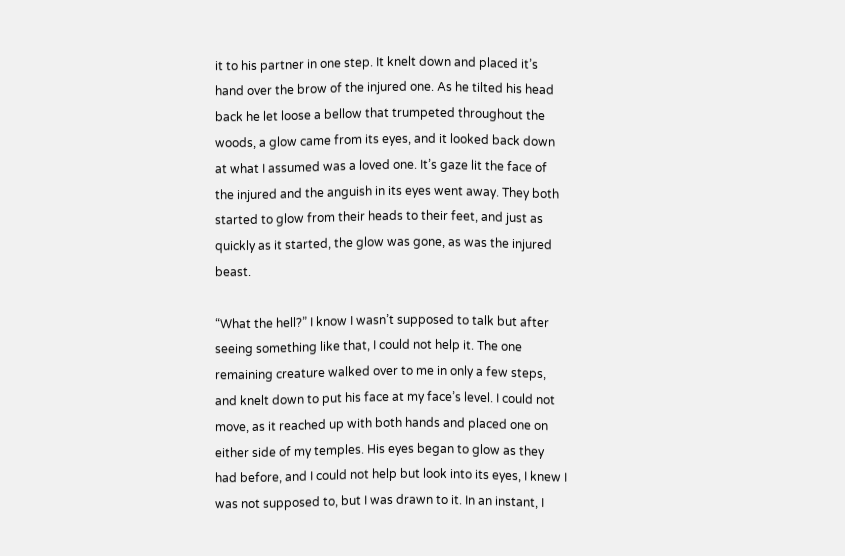it to his partner in one step. It knelt down and placed it’s hand over the brow of the injured one. As he tilted his head back he let loose a bellow that trumpeted throughout the woods, a glow came from its eyes, and it looked back down at what I assumed was a loved one. It’s gaze lit the face of the injured and the anguish in its eyes went away. They both started to glow from their heads to their feet, and just as quickly as it started, the glow was gone, as was the injured beast.

“What the hell?” I know I wasn’t supposed to talk but after seeing something like that, I could not help it. The one remaining creature walked over to me in only a few steps, and knelt down to put his face at my face’s level. I could not move, as it reached up with both hands and placed one on either side of my temples. His eyes began to glow as they had before, and I could not help but look into its eyes, I knew I was not supposed to, but I was drawn to it. In an instant, I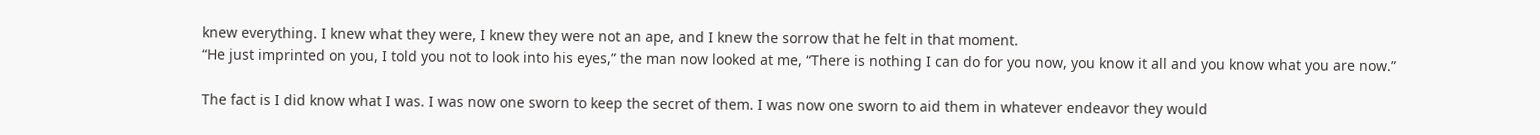knew everything. I knew what they were, I knew they were not an ape, and I knew the sorrow that he felt in that moment.
“He just imprinted on you, I told you not to look into his eyes,” the man now looked at me, “There is nothing I can do for you now, you know it all and you know what you are now.”

The fact is I did know what I was. I was now one sworn to keep the secret of them. I was now one sworn to aid them in whatever endeavor they would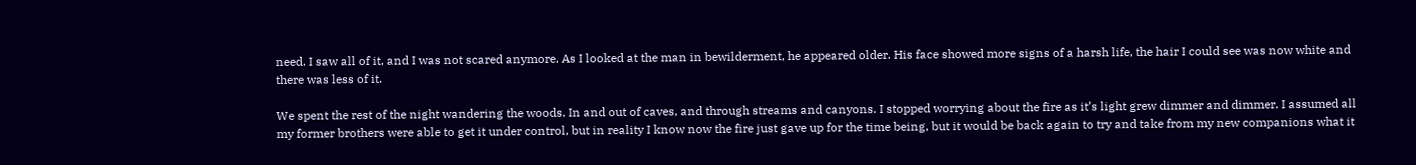need. I saw all of it, and I was not scared anymore. As I looked at the man in bewilderment, he appeared older. His face showed more signs of a harsh life, the hair I could see was now white and there was less of it.

We spent the rest of the night wandering the woods. In and out of caves, and through streams and canyons. I stopped worrying about the fire as it’s light grew dimmer and dimmer. I assumed all my former brothers were able to get it under control, but in reality I know now the fire just gave up for the time being, but it would be back again to try and take from my new companions what it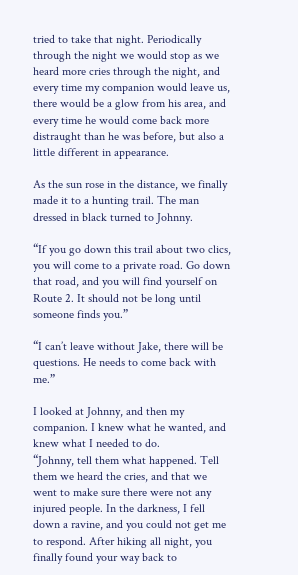tried to take that night. Periodically through the night we would stop as we heard more cries through the night, and every time my companion would leave us, there would be a glow from his area, and every time he would come back more distraught than he was before, but also a little different in appearance.

As the sun rose in the distance, we finally made it to a hunting trail. The man dressed in black turned to Johnny.

“If you go down this trail about two clics, you will come to a private road. Go down that road, and you will find yourself on Route 2. It should not be long until someone finds you.”

“I can’t leave without Jake, there will be questions. He needs to come back with me.”

I looked at Johnny, and then my companion. I knew what he wanted, and knew what I needed to do.
“Johnny, tell them what happened. Tell them we heard the cries, and that we went to make sure there were not any injured people. In the darkness, I fell down a ravine, and you could not get me to respond. After hiking all night, you finally found your way back to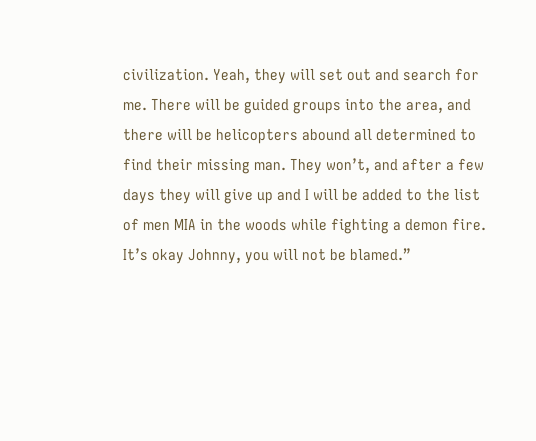civilization. Yeah, they will set out and search for me. There will be guided groups into the area, and there will be helicopters abound all determined to find their missing man. They won’t, and after a few days they will give up and I will be added to the list of men MIA in the woods while fighting a demon fire. It’s okay Johnny, you will not be blamed.”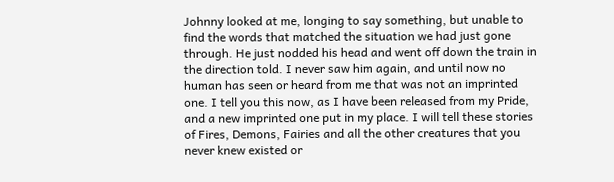Johnny looked at me, longing to say something, but unable to find the words that matched the situation we had just gone through. He just nodded his head and went off down the train in the direction told. I never saw him again, and until now no human has seen or heard from me that was not an imprinted one. I tell you this now, as I have been released from my Pride, and a new imprinted one put in my place. I will tell these stories of Fires, Demons, Fairies and all the other creatures that you never knew existed or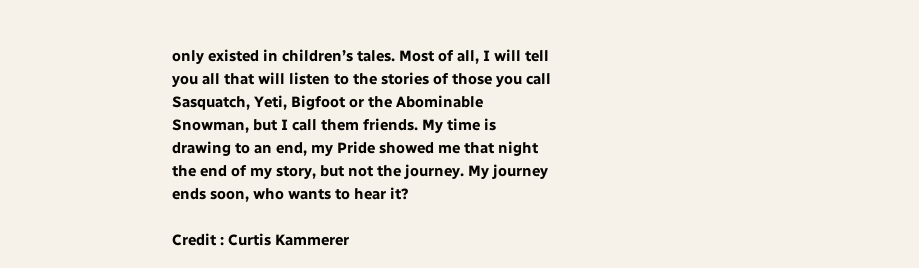only existed in children’s tales. Most of all, I will tell you all that will listen to the stories of those you call Sasquatch, Yeti, Bigfoot or the Abominable Snowman, but I call them friends. My time is drawing to an end, my Pride showed me that night the end of my story, but not the journey. My journey ends soon, who wants to hear it?

Credit : Curtis Kammerer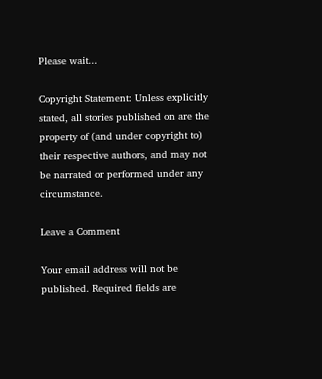Please wait...

Copyright Statement: Unless explicitly stated, all stories published on are the property of (and under copyright to) their respective authors, and may not be narrated or performed under any circumstance.

Leave a Comment

Your email address will not be published. Required fields are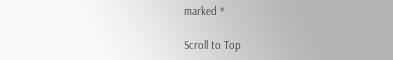marked *

Scroll to Top